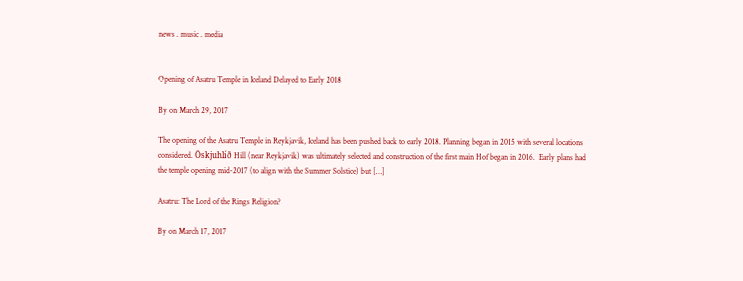news . music . media


Opening of Asatru Temple in Iceland Delayed to Early 2018

By on March 29, 2017

The opening of the Asatru Temple in Reykjavik, Iceland has been pushed back to early 2018. Planning began in 2015 with several locations considered. Öskjuhlíð Hill (near Reykjavik) was ultimately selected and construction of the first main Hof began in 2016.  Early plans had the temple opening mid-2017 (to align with the Summer Solstice) but […]

Asatru: The Lord of the Rings Religion?

By on March 17, 2017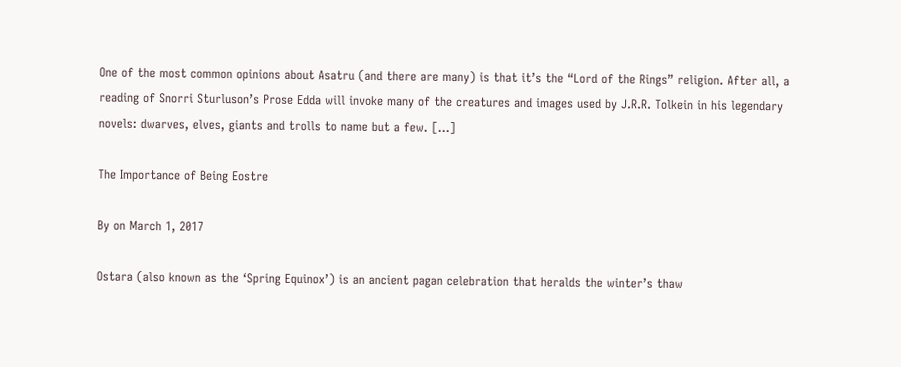One of the most common opinions about Asatru (and there are many) is that it’s the “Lord of the Rings” religion. After all, a reading of Snorri Sturluson’s Prose Edda will invoke many of the creatures and images used by J.R.R. Tolkein in his legendary novels: dwarves, elves, giants and trolls to name but a few. […]

The Importance of Being Eostre

By on March 1, 2017

Ostara (also known as the ‘Spring Equinox’) is an ancient pagan celebration that heralds the winter’s thaw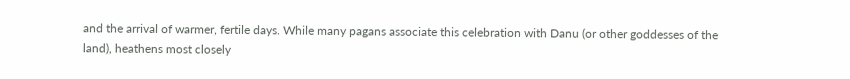and the arrival of warmer, fertile days. While many pagans associate this celebration with Danu (or other goddesses of the land), heathens most closely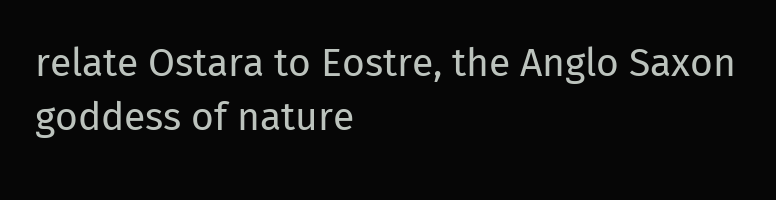relate Ostara to Eostre, the Anglo Saxon goddess of nature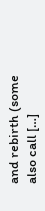and rebirth (some also call […]